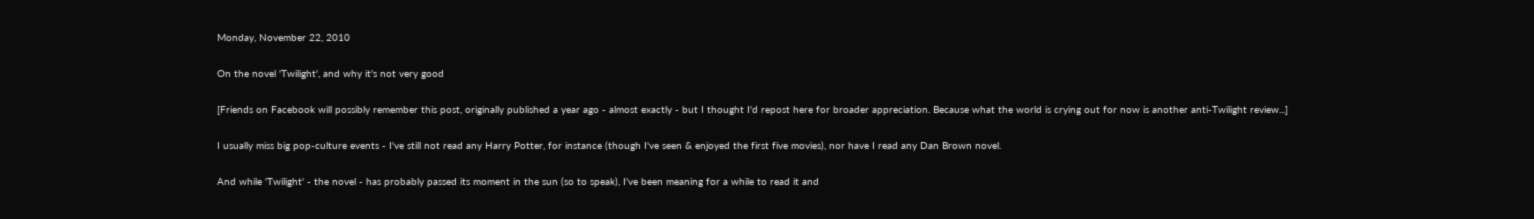Monday, November 22, 2010

On the novel 'Twilight', and why it's not very good

[Friends on Facebook will possibly remember this post, originally published a year ago - almost exactly - but I thought I'd repost here for broader appreciation. Because what the world is crying out for now is another anti-Twilight review...]

I usually miss big pop-culture events - I've still not read any Harry Potter, for instance (though I've seen & enjoyed the first five movies), nor have I read any Dan Brown novel.

And while 'Twilight' - the novel - has probably passed its moment in the sun (so to speak), I've been meaning for a while to read it and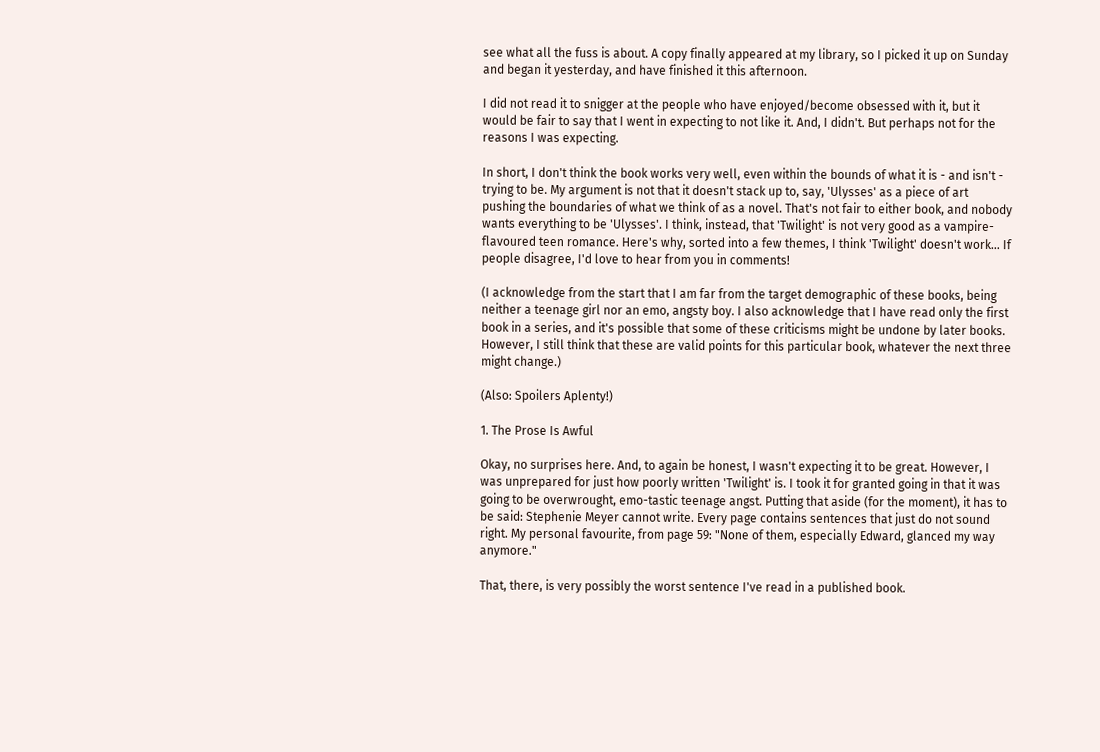see what all the fuss is about. A copy finally appeared at my library, so I picked it up on Sunday and began it yesterday, and have finished it this afternoon.

I did not read it to snigger at the people who have enjoyed/become obsessed with it, but it would be fair to say that I went in expecting to not like it. And, I didn't. But perhaps not for the reasons I was expecting.

In short, I don't think the book works very well, even within the bounds of what it is - and isn't - trying to be. My argument is not that it doesn't stack up to, say, 'Ulysses' as a piece of art pushing the boundaries of what we think of as a novel. That's not fair to either book, and nobody wants everything to be 'Ulysses'. I think, instead, that 'Twilight' is not very good as a vampire-flavoured teen romance. Here's why, sorted into a few themes, I think 'Twilight' doesn't work... If people disagree, I'd love to hear from you in comments!

(I acknowledge from the start that I am far from the target demographic of these books, being neither a teenage girl nor an emo, angsty boy. I also acknowledge that I have read only the first book in a series, and it's possible that some of these criticisms might be undone by later books. However, I still think that these are valid points for this particular book, whatever the next three might change.)

(Also: Spoilers Aplenty!)

1. The Prose Is Awful

Okay, no surprises here. And, to again be honest, I wasn't expecting it to be great. However, I was unprepared for just how poorly written 'Twilight' is. I took it for granted going in that it was going to be overwrought, emo-tastic teenage angst. Putting that aside (for the moment), it has to be said: Stephenie Meyer cannot write. Every page contains sentences that just do not sound right. My personal favourite, from page 59: "None of them, especially Edward, glanced my way anymore."

That, there, is very possibly the worst sentence I've read in a published book.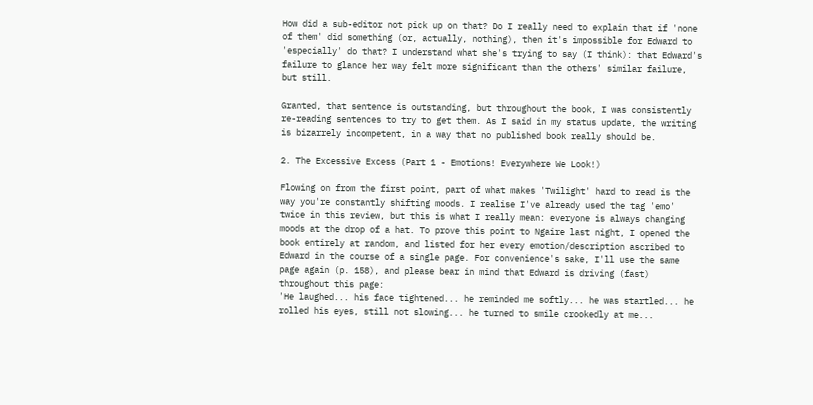How did a sub-editor not pick up on that? Do I really need to explain that if 'none of them' did something (or, actually, nothing), then it's impossible for Edward to 'especially' do that? I understand what she's trying to say (I think): that Edward's failure to glance her way felt more significant than the others' similar failure, but still.

Granted, that sentence is outstanding, but throughout the book, I was consistently re-reading sentences to try to get them. As I said in my status update, the writing is bizarrely incompetent, in a way that no published book really should be.

2. The Excessive Excess (Part 1 - Emotions! Everywhere We Look!)

Flowing on from the first point, part of what makes 'Twilight' hard to read is the way you're constantly shifting moods. I realise I've already used the tag 'emo' twice in this review, but this is what I really mean: everyone is always changing moods at the drop of a hat. To prove this point to Ngaire last night, I opened the book entirely at random, and listed for her every emotion/description ascribed to Edward in the course of a single page. For convenience's sake, I'll use the same page again (p. 158), and please bear in mind that Edward is driving (fast) throughout this page:
'He laughed... his face tightened... he reminded me softly... he was startled... he rolled his eyes, still not slowing... he turned to smile crookedly at me...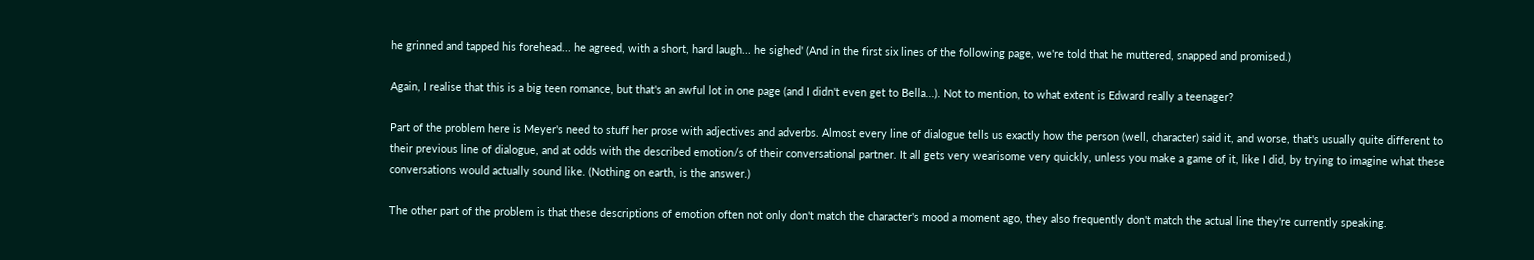he grinned and tapped his forehead... he agreed, with a short, hard laugh... he sighed' (And in the first six lines of the following page, we're told that he muttered, snapped and promised.)

Again, I realise that this is a big teen romance, but that's an awful lot in one page (and I didn't even get to Bella...). Not to mention, to what extent is Edward really a teenager?

Part of the problem here is Meyer's need to stuff her prose with adjectives and adverbs. Almost every line of dialogue tells us exactly how the person (well, character) said it, and worse, that's usually quite different to their previous line of dialogue, and at odds with the described emotion/s of their conversational partner. It all gets very wearisome very quickly, unless you make a game of it, like I did, by trying to imagine what these conversations would actually sound like. (Nothing on earth, is the answer.)

The other part of the problem is that these descriptions of emotion often not only don't match the character's mood a moment ago, they also frequently don't match the actual line they're currently speaking.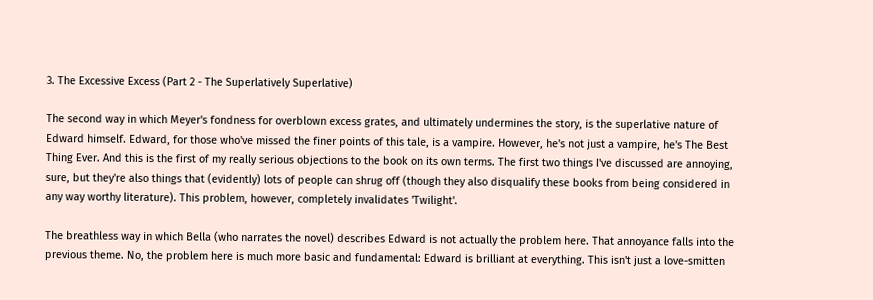3. The Excessive Excess (Part 2 - The Superlatively Superlative)

The second way in which Meyer's fondness for overblown excess grates, and ultimately undermines the story, is the superlative nature of Edward himself. Edward, for those who've missed the finer points of this tale, is a vampire. However, he's not just a vampire, he's The Best Thing Ever. And this is the first of my really serious objections to the book on its own terms. The first two things I've discussed are annoying, sure, but they're also things that (evidently) lots of people can shrug off (though they also disqualify these books from being considered in any way worthy literature). This problem, however, completely invalidates 'Twilight'.

The breathless way in which Bella (who narrates the novel) describes Edward is not actually the problem here. That annoyance falls into the previous theme. No, the problem here is much more basic and fundamental: Edward is brilliant at everything. This isn't just a love-smitten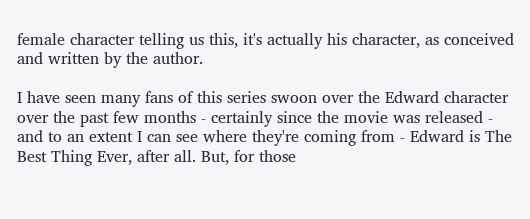female character telling us this, it's actually his character, as conceived and written by the author.

I have seen many fans of this series swoon over the Edward character over the past few months - certainly since the movie was released - and to an extent I can see where they're coming from - Edward is The Best Thing Ever, after all. But, for those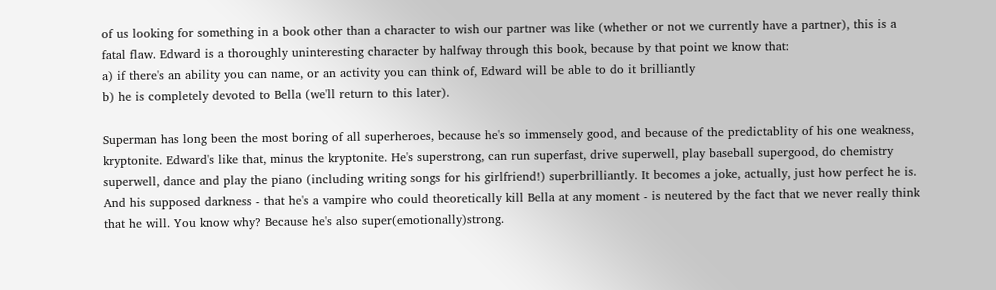of us looking for something in a book other than a character to wish our partner was like (whether or not we currently have a partner), this is a fatal flaw. Edward is a thoroughly uninteresting character by halfway through this book, because by that point we know that:
a) if there's an ability you can name, or an activity you can think of, Edward will be able to do it brilliantly
b) he is completely devoted to Bella (we'll return to this later).

Superman has long been the most boring of all superheroes, because he's so immensely good, and because of the predictablity of his one weakness, kryptonite. Edward's like that, minus the kryptonite. He's superstrong, can run superfast, drive superwell, play baseball supergood, do chemistry superwell, dance and play the piano (including writing songs for his girlfriend!) superbrilliantly. It becomes a joke, actually, just how perfect he is. And his supposed darkness - that he's a vampire who could theoretically kill Bella at any moment - is neutered by the fact that we never really think that he will. You know why? Because he's also super(emotionally)strong.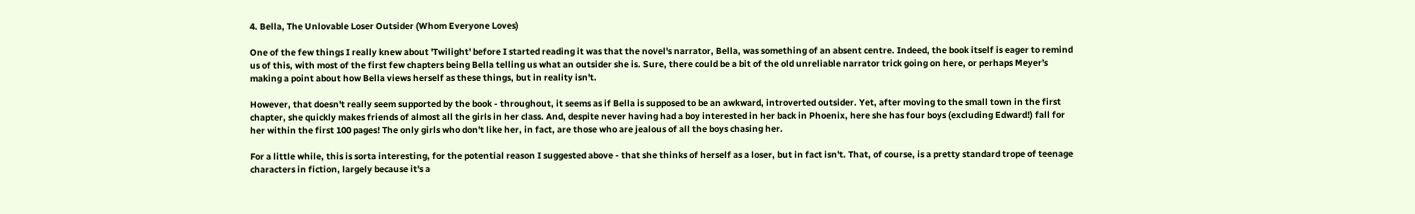4. Bella, The Unlovable Loser Outsider (Whom Everyone Loves)

One of the few things I really knew about 'Twilight' before I started reading it was that the novel's narrator, Bella, was something of an absent centre. Indeed, the book itself is eager to remind us of this, with most of the first few chapters being Bella telling us what an outsider she is. Sure, there could be a bit of the old unreliable narrator trick going on here, or perhaps Meyer's making a point about how Bella views herself as these things, but in reality isn't.

However, that doesn't really seem supported by the book - throughout, it seems as if Bella is supposed to be an awkward, introverted outsider. Yet, after moving to the small town in the first chapter, she quickly makes friends of almost all the girls in her class. And, despite never having had a boy interested in her back in Phoenix, here she has four boys (excluding Edward!) fall for her within the first 100 pages! The only girls who don't like her, in fact, are those who are jealous of all the boys chasing her.

For a little while, this is sorta interesting, for the potential reason I suggested above - that she thinks of herself as a loser, but in fact isn't. That, of course, is a pretty standard trope of teenage characters in fiction, largely because it's a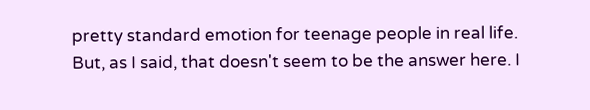pretty standard emotion for teenage people in real life. But, as I said, that doesn't seem to be the answer here. I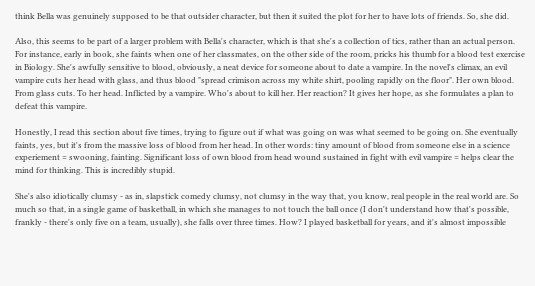think Bella was genuinely supposed to be that outsider character, but then it suited the plot for her to have lots of friends. So, she did.

Also, this seems to be part of a larger problem with Bella's character, which is that she's a collection of tics, rather than an actual person. For instance, early in book, she faints when one of her classmates, on the other side of the room, pricks his thumb for a blood test exercise in Biology. She's awfully sensitive to blood, obviously, a neat device for someone about to date a vampire. In the novel's climax, an evil vampire cuts her head with glass, and thus blood "spread crimison across my white shirt, pooling rapidly on the floor". Her own blood. From glass cuts. To her head. Inflicted by a vampire. Who's about to kill her. Her reaction? It gives her hope, as she formulates a plan to defeat this vampire.

Honestly, I read this section about five times, trying to figure out if what was going on was what seemed to be going on. She eventually faints, yes, but it's from the massive loss of blood from her head. In other words: tiny amount of blood from someone else in a science experiement = swooning, fainting. Significant loss of own blood from head wound sustained in fight with evil vampire = helps clear the mind for thinking. This is incredibly stupid.

She's also idiotically clumsy - as in, slapstick comedy clumsy, not clumsy in the way that, you know, real people in the real world are. So much so that, in a single game of basketball, in which she manages to not touch the ball once (I don't understand how that's possible, frankly - there's only five on a team, usually), she falls over three times. How? I played basketball for years, and it's almost impossible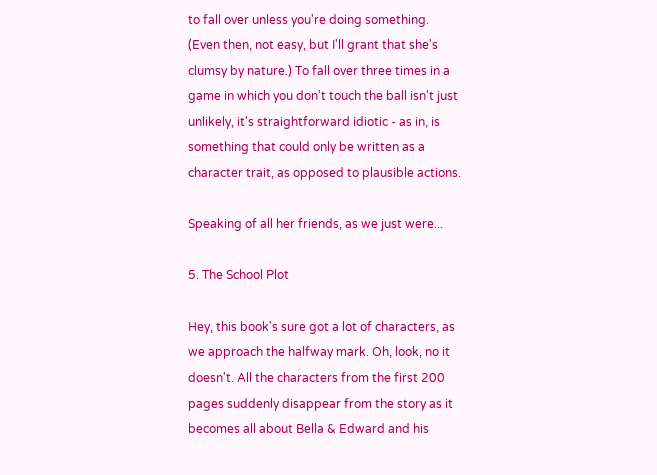to fall over unless you're doing something. (Even then, not easy, but I'll grant that she's clumsy by nature.) To fall over three times in a game in which you don't touch the ball isn't just unlikely, it's straightforward idiotic - as in, is something that could only be written as a character trait, as opposed to plausible actions.

Speaking of all her friends, as we just were...

5. The School Plot

Hey, this book's sure got a lot of characters, as we approach the halfway mark. Oh, look, no it doesn't. All the characters from the first 200 pages suddenly disappear from the story as it becomes all about Bella & Edward and his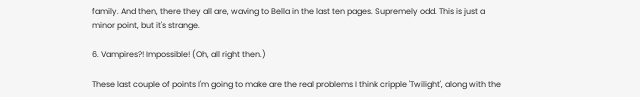family. And then, there they all are, waving to Bella in the last ten pages. Supremely odd. This is just a minor point, but it's strange.

6. Vampires?! Impossible! (Oh, all right then.)

These last couple of points I'm going to make are the real problems I think cripple 'Twilight', along with the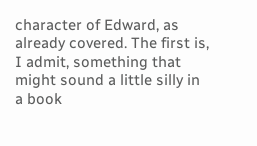character of Edward, as already covered. The first is, I admit, something that might sound a little silly in a book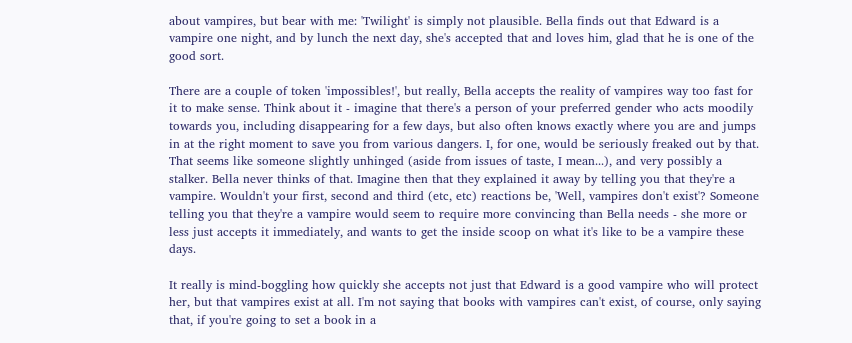about vampires, but bear with me: 'Twilight' is simply not plausible. Bella finds out that Edward is a vampire one night, and by lunch the next day, she's accepted that and loves him, glad that he is one of the good sort.

There are a couple of token 'impossibles!', but really, Bella accepts the reality of vampires way too fast for it to make sense. Think about it - imagine that there's a person of your preferred gender who acts moodily towards you, including disappearing for a few days, but also often knows exactly where you are and jumps in at the right moment to save you from various dangers. I, for one, would be seriously freaked out by that. That seems like someone slightly unhinged (aside from issues of taste, I mean...), and very possibly a stalker. Bella never thinks of that. Imagine then that they explained it away by telling you that they're a vampire. Wouldn't your first, second and third (etc, etc) reactions be, 'Well, vampires don't exist'? Someone telling you that they're a vampire would seem to require more convincing than Bella needs - she more or less just accepts it immediately, and wants to get the inside scoop on what it's like to be a vampire these days.

It really is mind-boggling how quickly she accepts not just that Edward is a good vampire who will protect her, but that vampires exist at all. I'm not saying that books with vampires can't exist, of course, only saying that, if you're going to set a book in a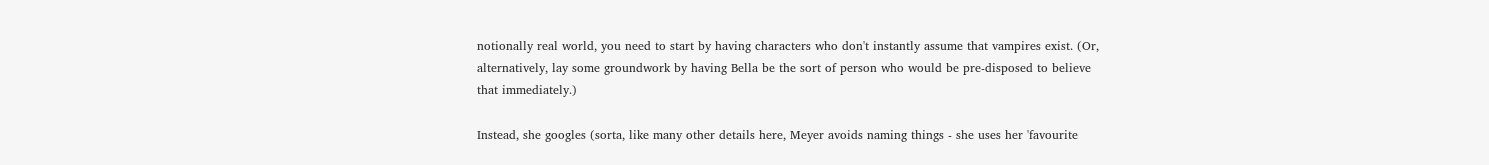notionally real world, you need to start by having characters who don't instantly assume that vampires exist. (Or, alternatively, lay some groundwork by having Bella be the sort of person who would be pre-disposed to believe that immediately.)

Instead, she googles (sorta, like many other details here, Meyer avoids naming things - she uses her 'favourite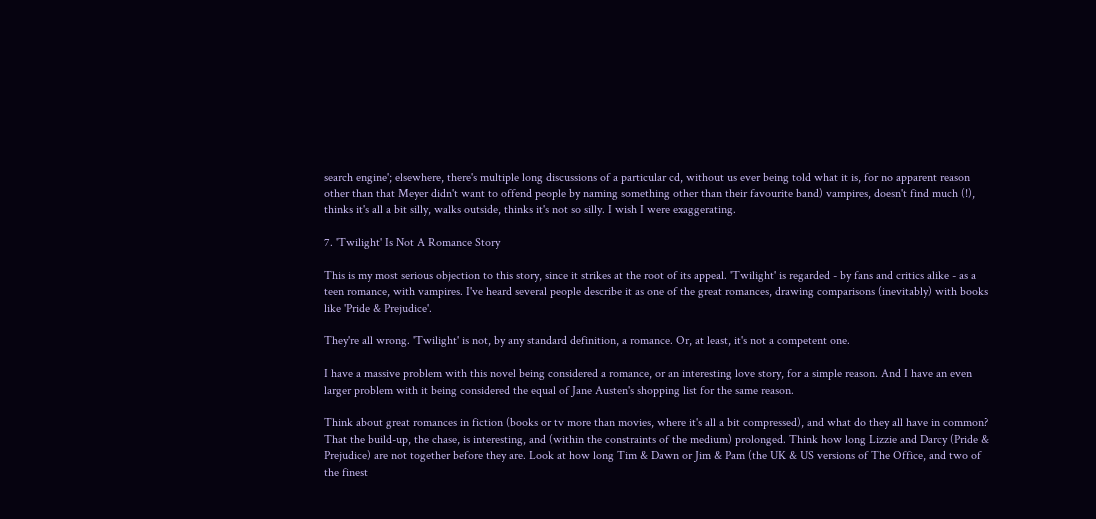search engine'; elsewhere, there's multiple long discussions of a particular cd, without us ever being told what it is, for no apparent reason other than that Meyer didn't want to offend people by naming something other than their favourite band) vampires, doesn't find much (!), thinks it's all a bit silly, walks outside, thinks it's not so silly. I wish I were exaggerating.

7. 'Twilight' Is Not A Romance Story

This is my most serious objection to this story, since it strikes at the root of its appeal. 'Twilight' is regarded - by fans and critics alike - as a teen romance, with vampires. I've heard several people describe it as one of the great romances, drawing comparisons (inevitably) with books like 'Pride & Prejudice'.

They're all wrong. 'Twilight' is not, by any standard definition, a romance. Or, at least, it's not a competent one.

I have a massive problem with this novel being considered a romance, or an interesting love story, for a simple reason. And I have an even larger problem with it being considered the equal of Jane Austen's shopping list for the same reason.

Think about great romances in fiction (books or tv more than movies, where it's all a bit compressed), and what do they all have in common? That the build-up, the chase, is interesting, and (within the constraints of the medium) prolonged. Think how long Lizzie and Darcy (Pride & Prejudice) are not together before they are. Look at how long Tim & Dawn or Jim & Pam (the UK & US versions of The Office, and two of the finest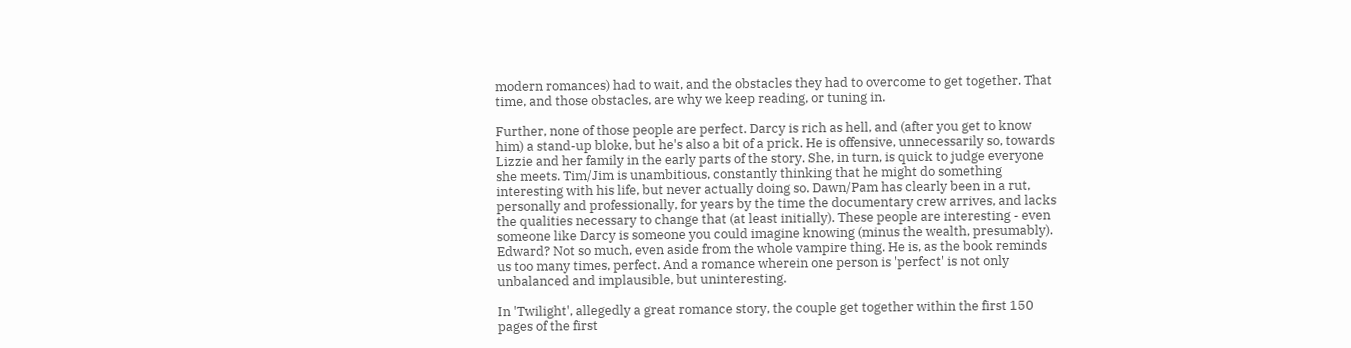modern romances) had to wait, and the obstacles they had to overcome to get together. That time, and those obstacles, are why we keep reading, or tuning in.

Further, none of those people are perfect. Darcy is rich as hell, and (after you get to know him) a stand-up bloke, but he's also a bit of a prick. He is offensive, unnecessarily so, towards Lizzie and her family in the early parts of the story. She, in turn, is quick to judge everyone she meets. Tim/Jim is unambitious, constantly thinking that he might do something interesting with his life, but never actually doing so. Dawn/Pam has clearly been in a rut, personally and professionally, for years by the time the documentary crew arrives, and lacks the qualities necessary to change that (at least initially). These people are interesting - even someone like Darcy is someone you could imagine knowing (minus the wealth, presumably). Edward? Not so much, even aside from the whole vampire thing. He is, as the book reminds us too many times, perfect. And a romance wherein one person is 'perfect' is not only unbalanced and implausible, but uninteresting.

In 'Twilight', allegedly a great romance story, the couple get together within the first 150 pages of the first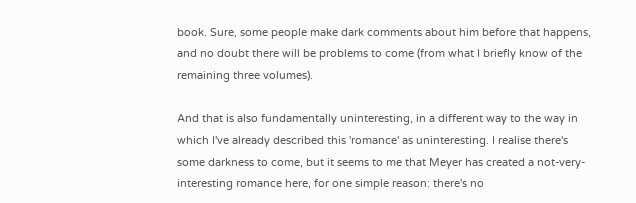book. Sure, some people make dark comments about him before that happens, and no doubt there will be problems to come (from what I briefly know of the remaining three volumes).

And that is also fundamentally uninteresting, in a different way to the way in which I've already described this 'romance' as uninteresting. I realise there's some darkness to come, but it seems to me that Meyer has created a not-very-interesting romance here, for one simple reason: there's no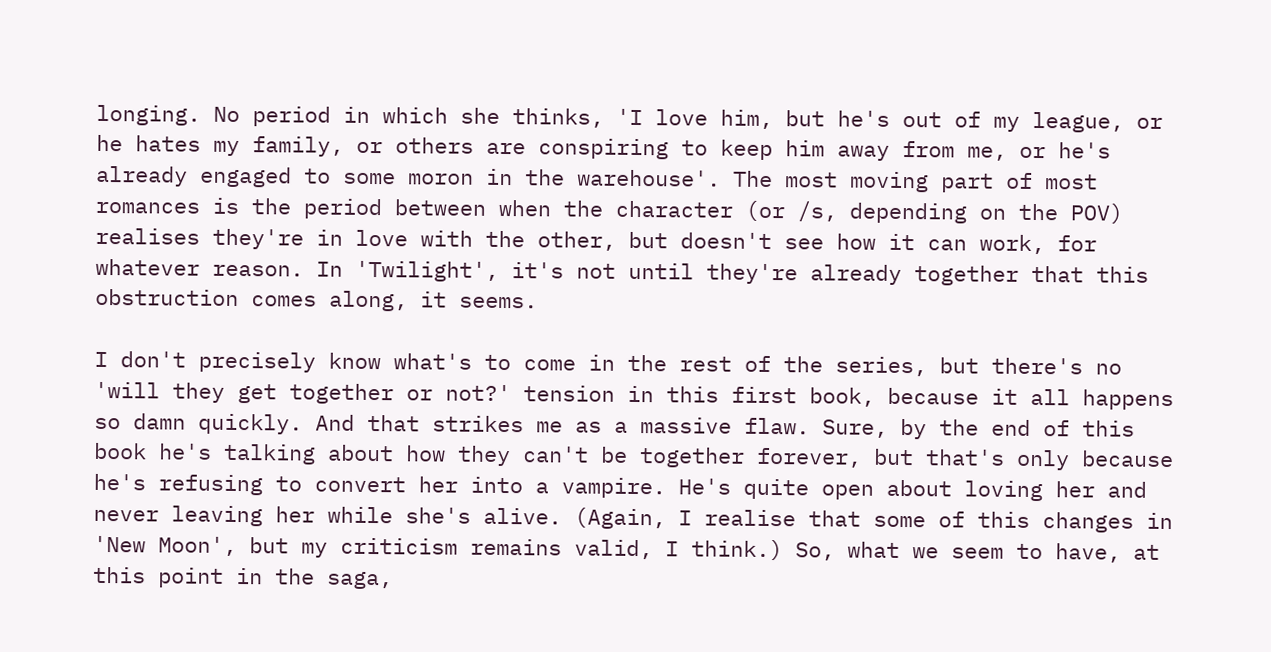longing. No period in which she thinks, 'I love him, but he's out of my league, or he hates my family, or others are conspiring to keep him away from me, or he's already engaged to some moron in the warehouse'. The most moving part of most romances is the period between when the character (or /s, depending on the POV) realises they're in love with the other, but doesn't see how it can work, for whatever reason. In 'Twilight', it's not until they're already together that this obstruction comes along, it seems.

I don't precisely know what's to come in the rest of the series, but there's no 'will they get together or not?' tension in this first book, because it all happens so damn quickly. And that strikes me as a massive flaw. Sure, by the end of this book he's talking about how they can't be together forever, but that's only because he's refusing to convert her into a vampire. He's quite open about loving her and never leaving her while she's alive. (Again, I realise that some of this changes in 'New Moon', but my criticism remains valid, I think.) So, what we seem to have, at this point in the saga,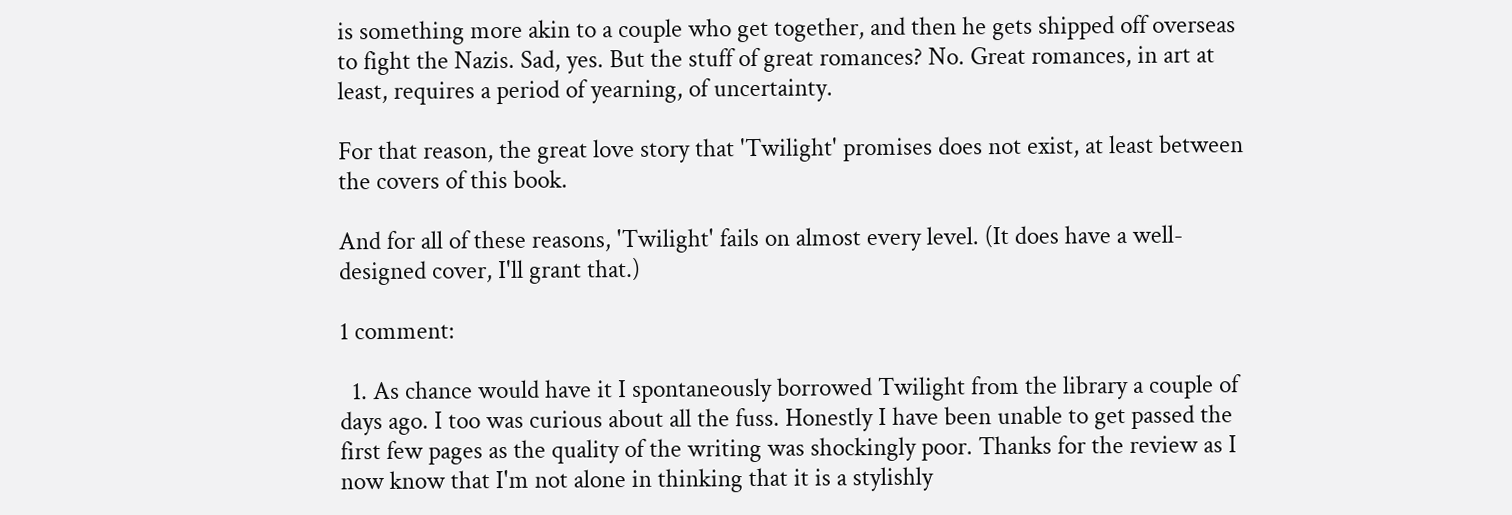is something more akin to a couple who get together, and then he gets shipped off overseas to fight the Nazis. Sad, yes. But the stuff of great romances? No. Great romances, in art at least, requires a period of yearning, of uncertainty.

For that reason, the great love story that 'Twilight' promises does not exist, at least between the covers of this book.

And for all of these reasons, 'Twilight' fails on almost every level. (It does have a well-designed cover, I'll grant that.)

1 comment:

  1. As chance would have it I spontaneously borrowed Twilight from the library a couple of days ago. I too was curious about all the fuss. Honestly I have been unable to get passed the first few pages as the quality of the writing was shockingly poor. Thanks for the review as I now know that I'm not alone in thinking that it is a stylishly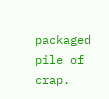packaged pile of crap.